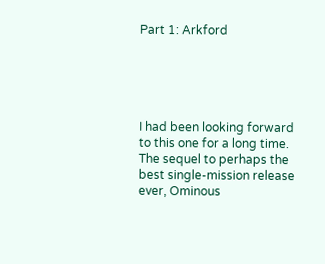Part 1: Arkford





I had been looking forward to this one for a long time. The sequel to perhaps the best single-mission release ever, Ominous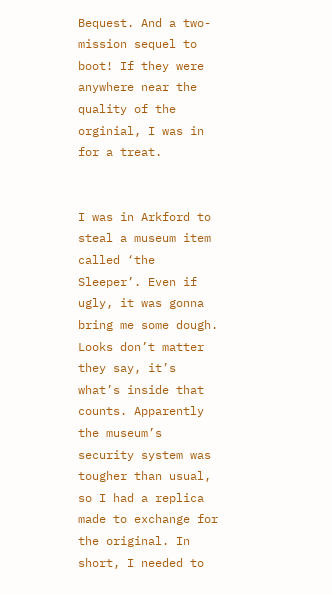Bequest. And a two-mission sequel to boot! If they were anywhere near the quality of the orginial, I was in for a treat.


I was in Arkford to steal a museum item called ‘the Sleeper’. Even if ugly, it was gonna bring me some dough. Looks don’t matter they say, it’s what’s inside that counts. Apparently the museum’s security system was tougher than usual, so I had a replica made to exchange for the original. In short, I needed to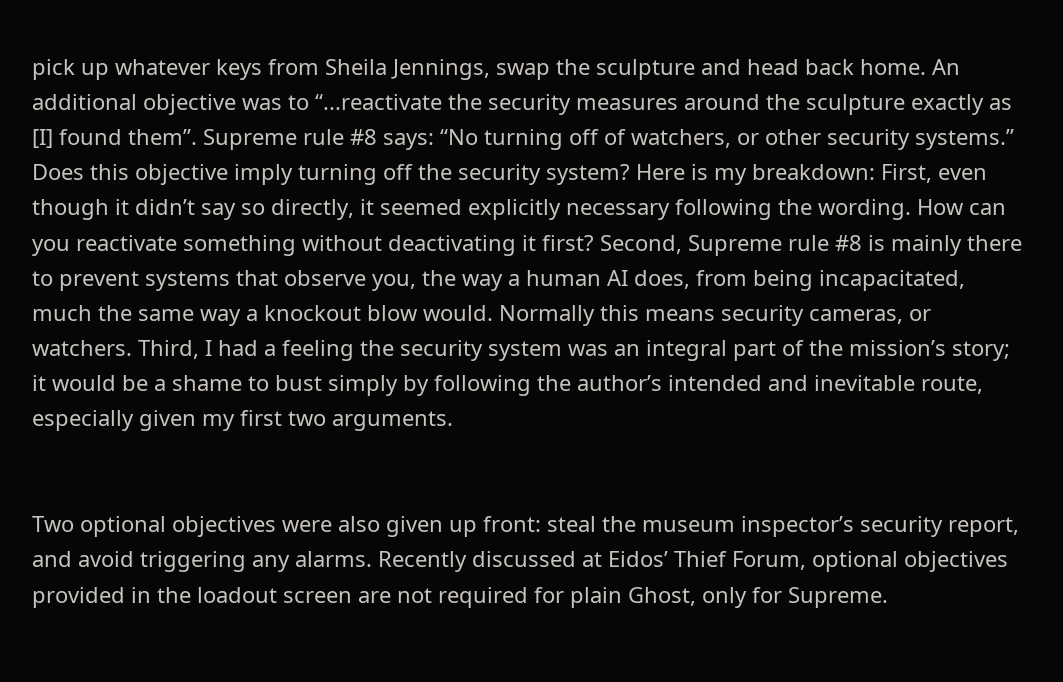pick up whatever keys from Sheila Jennings, swap the sculpture and head back home. An additional objective was to “...reactivate the security measures around the sculpture exactly as [I] found them”. Supreme rule #8 says: “No turning off of watchers, or other security systems.” Does this objective imply turning off the security system? Here is my breakdown: First, even though it didn’t say so directly, it seemed explicitly necessary following the wording. How can you reactivate something without deactivating it first? Second, Supreme rule #8 is mainly there to prevent systems that observe you, the way a human AI does, from being incapacitated, much the same way a knockout blow would. Normally this means security cameras, or watchers. Third, I had a feeling the security system was an integral part of the mission’s story; it would be a shame to bust simply by following the author’s intended and inevitable route, especially given my first two arguments.


Two optional objectives were also given up front: steal the museum inspector’s security report, and avoid triggering any alarms. Recently discussed at Eidos’ Thief Forum, optional objectives provided in the loadout screen are not required for plain Ghost, only for Supreme.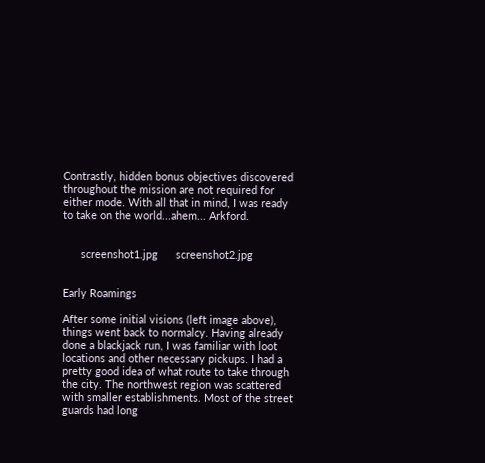Contrastly, hidden bonus objectives discovered throughout the mission are not required for either mode. With all that in mind, I was ready to take on the world...ahem... Arkford.


      screenshot1.jpg      screenshot2.jpg


Early Roamings

After some initial visions (left image above), things went back to normalcy. Having already done a blackjack run, I was familiar with loot locations and other necessary pickups. I had a pretty good idea of what route to take through the city. The northwest region was scattered with smaller establishments. Most of the street guards had long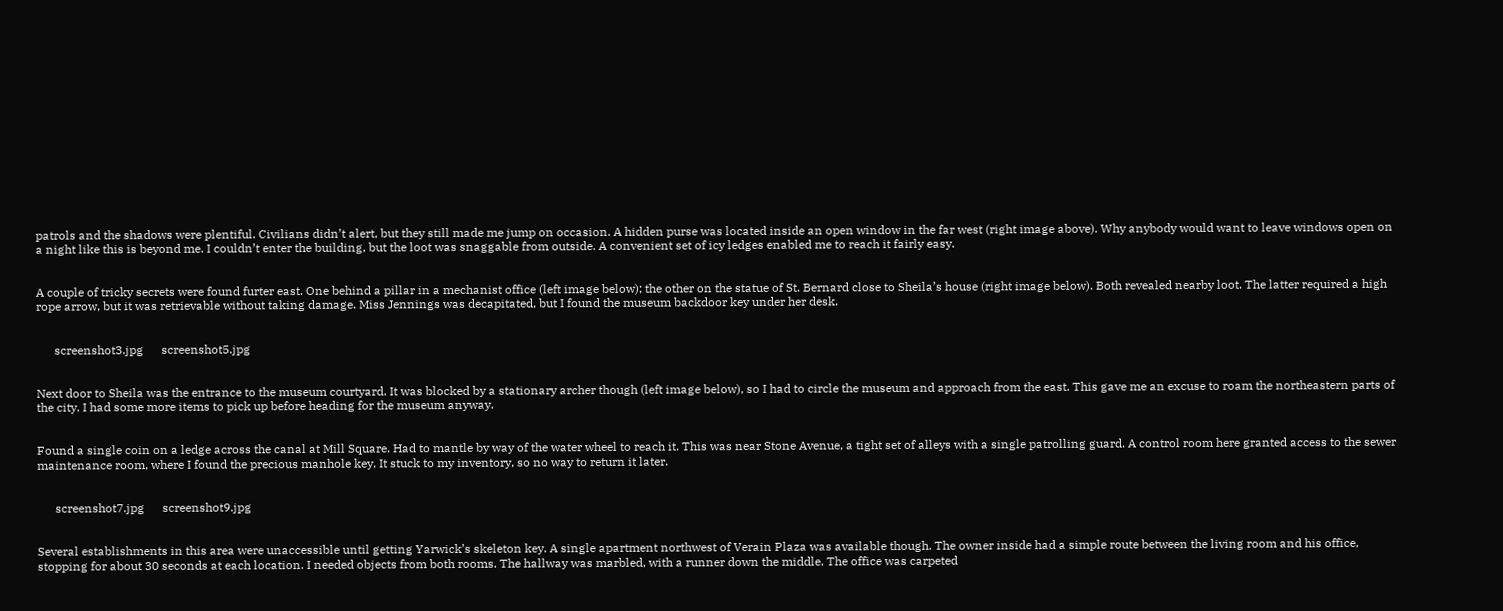patrols and the shadows were plentiful. Civilians didn’t alert, but they still made me jump on occasion. A hidden purse was located inside an open window in the far west (right image above). Why anybody would want to leave windows open on a night like this is beyond me. I couldn’t enter the building, but the loot was snaggable from outside. A convenient set of icy ledges enabled me to reach it fairly easy.


A couple of tricky secrets were found furter east. One behind a pillar in a mechanist office (left image below); the other on the statue of St. Bernard close to Sheila’s house (right image below). Both revealed nearby loot. The latter required a high rope arrow, but it was retrievable without taking damage. Miss Jennings was decapitated, but I found the museum backdoor key under her desk.


      screenshot3.jpg      screenshot5.jpg


Next door to Sheila was the entrance to the museum courtyard. It was blocked by a stationary archer though (left image below), so I had to circle the museum and approach from the east. This gave me an excuse to roam the northeastern parts of the city. I had some more items to pick up before heading for the museum anyway.


Found a single coin on a ledge across the canal at Mill Square. Had to mantle by way of the water wheel to reach it. This was near Stone Avenue, a tight set of alleys with a single patrolling guard. A control room here granted access to the sewer maintenance room, where I found the precious manhole key. It stuck to my inventory, so no way to return it later.


      screenshot7.jpg      screenshot9.jpg


Several establishments in this area were unaccessible until getting Yarwick’s skeleton key. A single apartment northwest of Verain Plaza was available though. The owner inside had a simple route between the living room and his office, stopping for about 30 seconds at each location. I needed objects from both rooms. The hallway was marbled, with a runner down the middle. The office was carpeted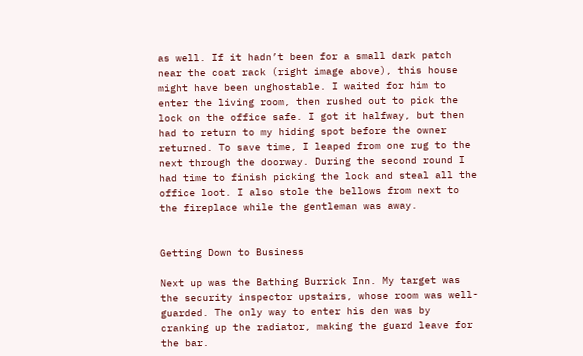as well. If it hadn’t been for a small dark patch near the coat rack (right image above), this house might have been unghostable. I waited for him to enter the living room, then rushed out to pick the lock on the office safe. I got it halfway, but then had to return to my hiding spot before the owner returned. To save time, I leaped from one rug to the next through the doorway. During the second round I had time to finish picking the lock and steal all the office loot. I also stole the bellows from next to the fireplace while the gentleman was away.


Getting Down to Business

Next up was the Bathing Burrick Inn. My target was the security inspector upstairs, whose room was well-guarded. The only way to enter his den was by cranking up the radiator, making the guard leave for the bar.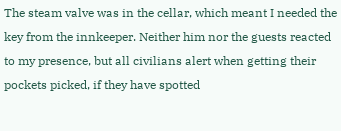The steam valve was in the cellar, which meant I needed the key from the innkeeper. Neither him nor the guests reacted to my presence, but all civilians alert when getting their pockets picked, if they have spotted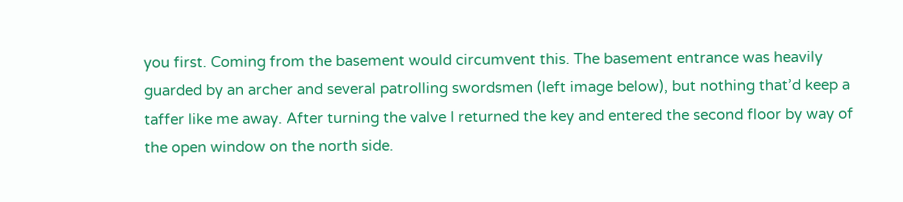you first. Coming from the basement would circumvent this. The basement entrance was heavily guarded by an archer and several patrolling swordsmen (left image below), but nothing that’d keep a taffer like me away. After turning the valve I returned the key and entered the second floor by way of the open window on the north side.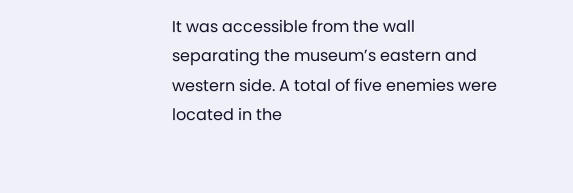It was accessible from the wall separating the museum’s eastern and western side. A total of five enemies were located in the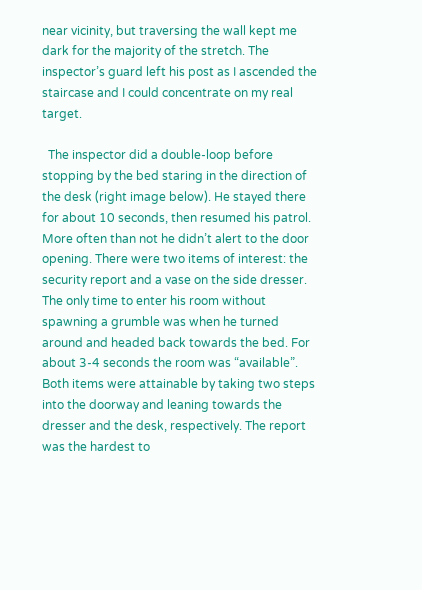near vicinity, but traversing the wall kept me dark for the majority of the stretch. The inspector’s guard left his post as I ascended the staircase and I could concentrate on my real target.

  The inspector did a double-loop before stopping by the bed staring in the direction of the desk (right image below). He stayed there for about 10 seconds, then resumed his patrol. More often than not he didn’t alert to the door opening. There were two items of interest: the security report and a vase on the side dresser. The only time to enter his room without spawning a grumble was when he turned around and headed back towards the bed. For about 3-4 seconds the room was “available”. Both items were attainable by taking two steps into the doorway and leaning towards the dresser and the desk, respectively. The report was the hardest to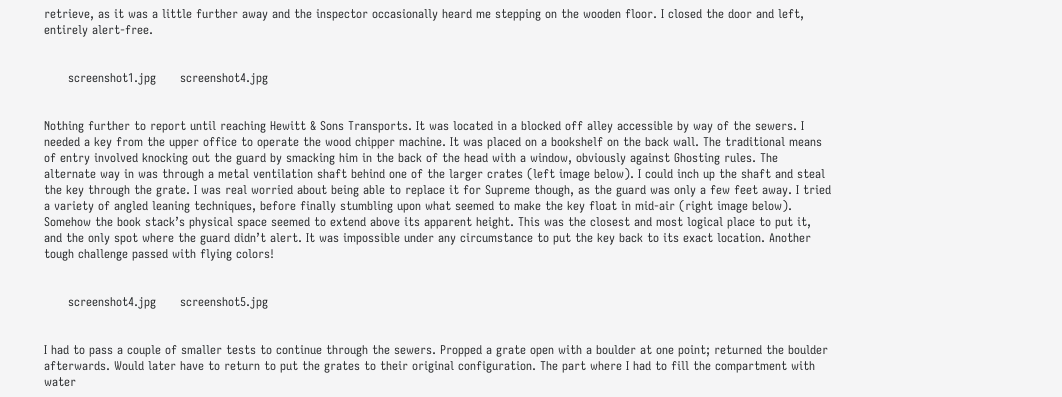retrieve, as it was a little further away and the inspector occasionally heard me stepping on the wooden floor. I closed the door and left, entirely alert-free.


      screenshot1.jpg      screenshot4.jpg


Nothing further to report until reaching Hewitt & Sons Transports. It was located in a blocked off alley accessible by way of the sewers. I needed a key from the upper office to operate the wood chipper machine. It was placed on a bookshelf on the back wall. The traditional means of entry involved knocking out the guard by smacking him in the back of the head with a window, obviously against Ghosting rules. The alternate way in was through a metal ventilation shaft behind one of the larger crates (left image below). I could inch up the shaft and steal the key through the grate. I was real worried about being able to replace it for Supreme though, as the guard was only a few feet away. I tried a variety of angled leaning techniques, before finally stumbling upon what seemed to make the key float in mid-air (right image below). Somehow the book stack’s physical space seemed to extend above its apparent height. This was the closest and most logical place to put it, and the only spot where the guard didn’t alert. It was impossible under any circumstance to put the key back to its exact location. Another tough challenge passed with flying colors!


      screenshot4.jpg      screenshot5.jpg


I had to pass a couple of smaller tests to continue through the sewers. Propped a grate open with a boulder at one point; returned the boulder afterwards. Would later have to return to put the grates to their original configuration. The part where I had to fill the compartment with water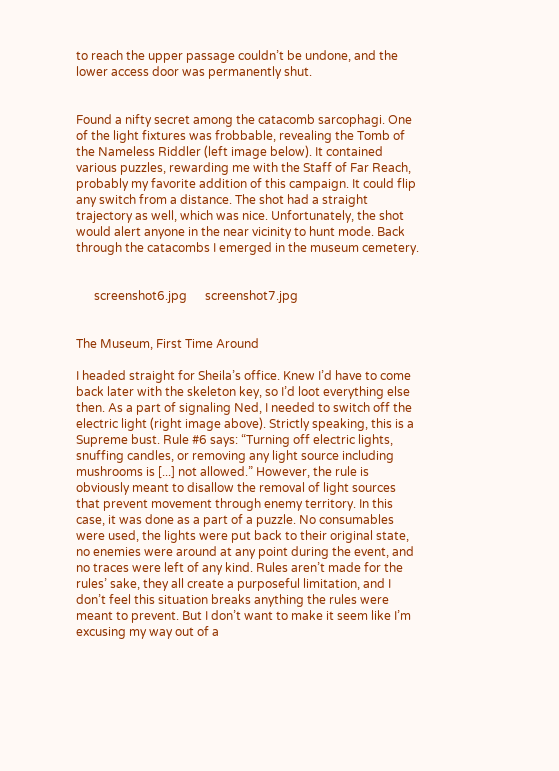to reach the upper passage couldn’t be undone, and the lower access door was permanently shut.


Found a nifty secret among the catacomb sarcophagi. One of the light fixtures was frobbable, revealing the Tomb of the Nameless Riddler (left image below). It contained various puzzles, rewarding me with the Staff of Far Reach, probably my favorite addition of this campaign. It could flip any switch from a distance. The shot had a straight trajectory as well, which was nice. Unfortunately, the shot would alert anyone in the near vicinity to hunt mode. Back through the catacombs I emerged in the museum cemetery.


      screenshot6.jpg      screenshot7.jpg


The Museum, First Time Around

I headed straight for Sheila’s office. Knew I’d have to come back later with the skeleton key, so I’d loot everything else then. As a part of signaling Ned, I needed to switch off the electric light (right image above). Strictly speaking, this is a Supreme bust. Rule #6 says: “Turning off electric lights, snuffing candles, or removing any light source including mushrooms is [...] not allowed.” However, the rule is obviously meant to disallow the removal of light sources that prevent movement through enemy territory. In this case, it was done as a part of a puzzle. No consumables were used, the lights were put back to their original state, no enemies were around at any point during the event, and no traces were left of any kind. Rules aren’t made for the rules’ sake, they all create a purposeful limitation, and I don’t feel this situation breaks anything the rules were meant to prevent. But I don’t want to make it seem like I’m excusing my way out of a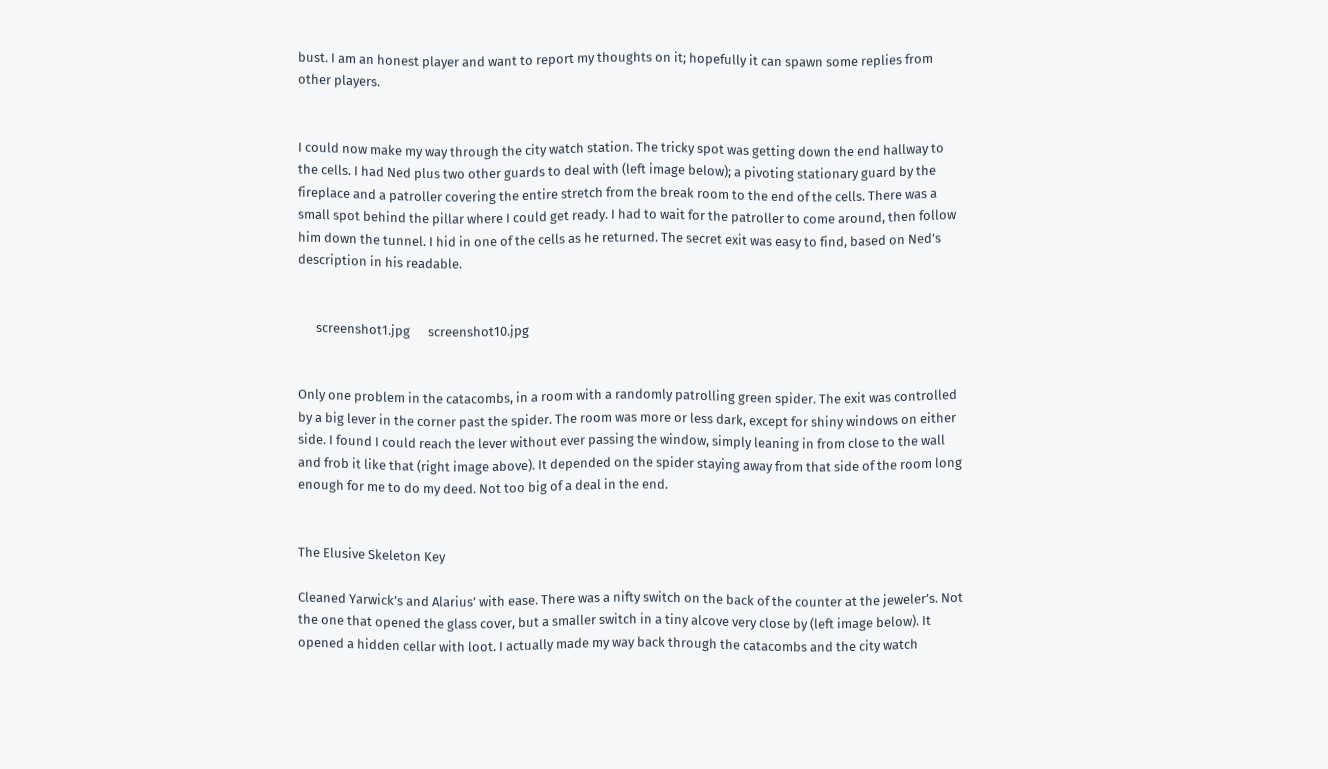bust. I am an honest player and want to report my thoughts on it; hopefully it can spawn some replies from other players.


I could now make my way through the city watch station. The tricky spot was getting down the end hallway to the cells. I had Ned plus two other guards to deal with (left image below); a pivoting stationary guard by the fireplace and a patroller covering the entire stretch from the break room to the end of the cells. There was a small spot behind the pillar where I could get ready. I had to wait for the patroller to come around, then follow him down the tunnel. I hid in one of the cells as he returned. The secret exit was easy to find, based on Ned’s description in his readable.


      screenshot1.jpg      screenshot10.jpg


Only one problem in the catacombs, in a room with a randomly patrolling green spider. The exit was controlled by a big lever in the corner past the spider. The room was more or less dark, except for shiny windows on either side. I found I could reach the lever without ever passing the window, simply leaning in from close to the wall and frob it like that (right image above). It depended on the spider staying away from that side of the room long enough for me to do my deed. Not too big of a deal in the end.


The Elusive Skeleton Key

Cleaned Yarwick’s and Alarius’ with ease. There was a nifty switch on the back of the counter at the jeweler’s. Not the one that opened the glass cover, but a smaller switch in a tiny alcove very close by (left image below). It opened a hidden cellar with loot. I actually made my way back through the catacombs and the city watch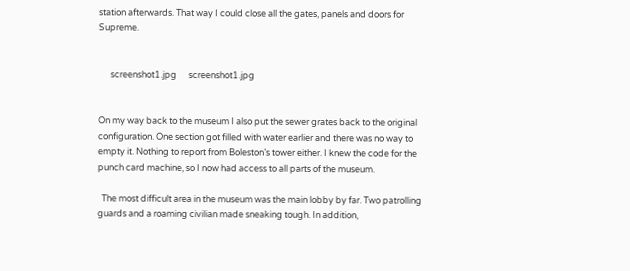station afterwards. That way I could close all the gates, panels and doors for Supreme.


      screenshot1.jpg      screenshot1.jpg


On my way back to the museum I also put the sewer grates back to the original configuration. One section got filled with water earlier and there was no way to empty it. Nothing to report from Boleston’s tower either. I knew the code for the punch card machine, so I now had access to all parts of the museum.

  The most difficult area in the museum was the main lobby by far. Two patrolling guards and a roaming civilian made sneaking tough. In addition,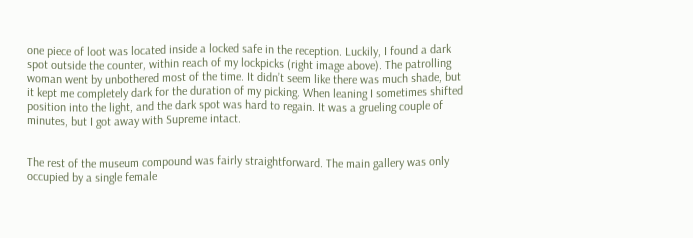one piece of loot was located inside a locked safe in the reception. Luckily, I found a dark spot outside the counter, within reach of my lockpicks (right image above). The patrolling woman went by unbothered most of the time. It didn’t seem like there was much shade, but it kept me completely dark for the duration of my picking. When leaning I sometimes shifted position into the light, and the dark spot was hard to regain. It was a grueling couple of minutes, but I got away with Supreme intact.


The rest of the museum compound was fairly straightforward. The main gallery was only occupied by a single female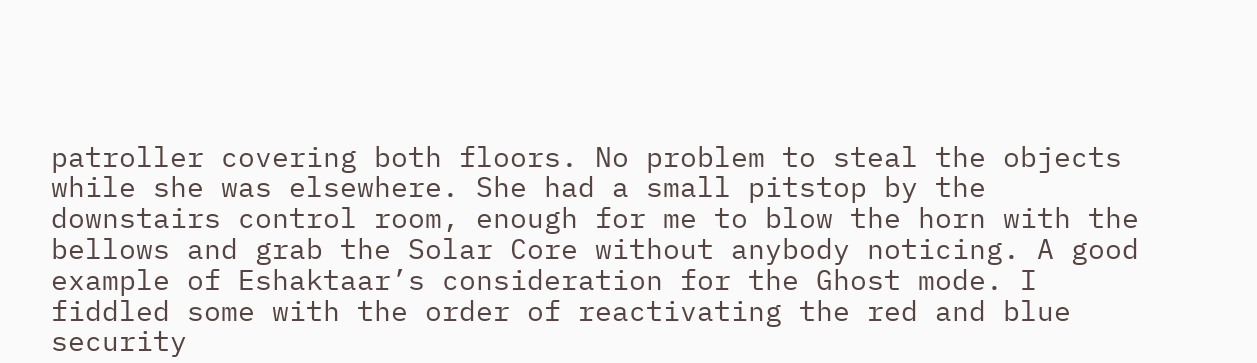patroller covering both floors. No problem to steal the objects while she was elsewhere. She had a small pitstop by the downstairs control room, enough for me to blow the horn with the bellows and grab the Solar Core without anybody noticing. A good example of Eshaktaar’s consideration for the Ghost mode. I fiddled some with the order of reactivating the red and blue security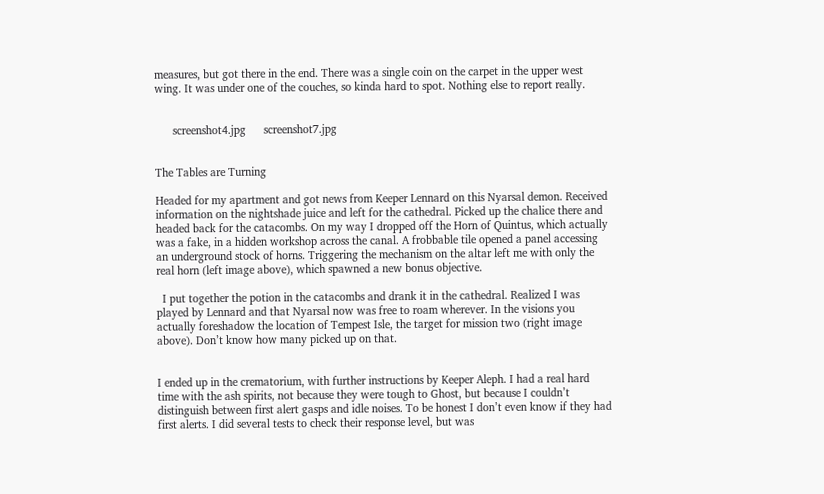measures, but got there in the end. There was a single coin on the carpet in the upper west wing. It was under one of the couches, so kinda hard to spot. Nothing else to report really.


      screenshot4.jpg      screenshot7.jpg


The Tables are Turning

Headed for my apartment and got news from Keeper Lennard on this Nyarsal demon. Received information on the nightshade juice and left for the cathedral. Picked up the chalice there and headed back for the catacombs. On my way I dropped off the Horn of Quintus, which actually was a fake, in a hidden workshop across the canal. A frobbable tile opened a panel accessing an underground stock of horns. Triggering the mechanism on the altar left me with only the real horn (left image above), which spawned a new bonus objective.

  I put together the potion in the catacombs and drank it in the cathedral. Realized I was played by Lennard and that Nyarsal now was free to roam wherever. In the visions you actually foreshadow the location of Tempest Isle, the target for mission two (right image above). Don’t know how many picked up on that.


I ended up in the crematorium, with further instructions by Keeper Aleph. I had a real hard time with the ash spirits, not because they were tough to Ghost, but because I couldn’t distinguish between first alert gasps and idle noises. To be honest I don’t even know if they had first alerts. I did several tests to check their response level, but was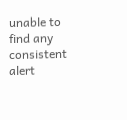unable to find any consistent alert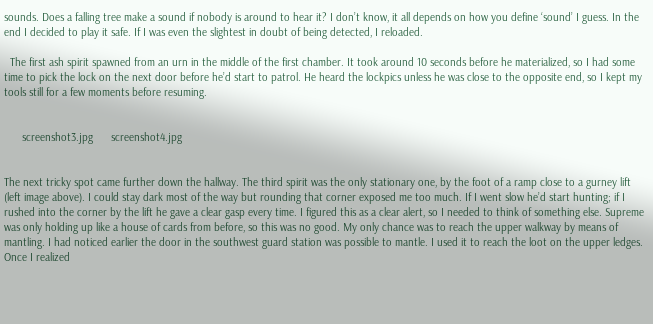sounds. Does a falling tree make a sound if nobody is around to hear it? I don’t know, it all depends on how you define ‘sound’ I guess. In the end I decided to play it safe. If I was even the slightest in doubt of being detected, I reloaded.

  The first ash spirit spawned from an urn in the middle of the first chamber. It took around 10 seconds before he materialized, so I had some time to pick the lock on the next door before he’d start to patrol. He heard the lockpics unless he was close to the opposite end, so I kept my tools still for a few moments before resuming.


      screenshot3.jpg      screenshot4.jpg


The next tricky spot came further down the hallway. The third spirit was the only stationary one, by the foot of a ramp close to a gurney lift (left image above). I could stay dark most of the way but rounding that corner exposed me too much. If I went slow he’d start hunting; if I rushed into the corner by the lift he gave a clear gasp every time. I figured this as a clear alert, so I needed to think of something else. Supreme was only holding up like a house of cards from before, so this was no good. My only chance was to reach the upper walkway by means of mantling. I had noticed earlier the door in the southwest guard station was possible to mantle. I used it to reach the loot on the upper ledges. Once I realized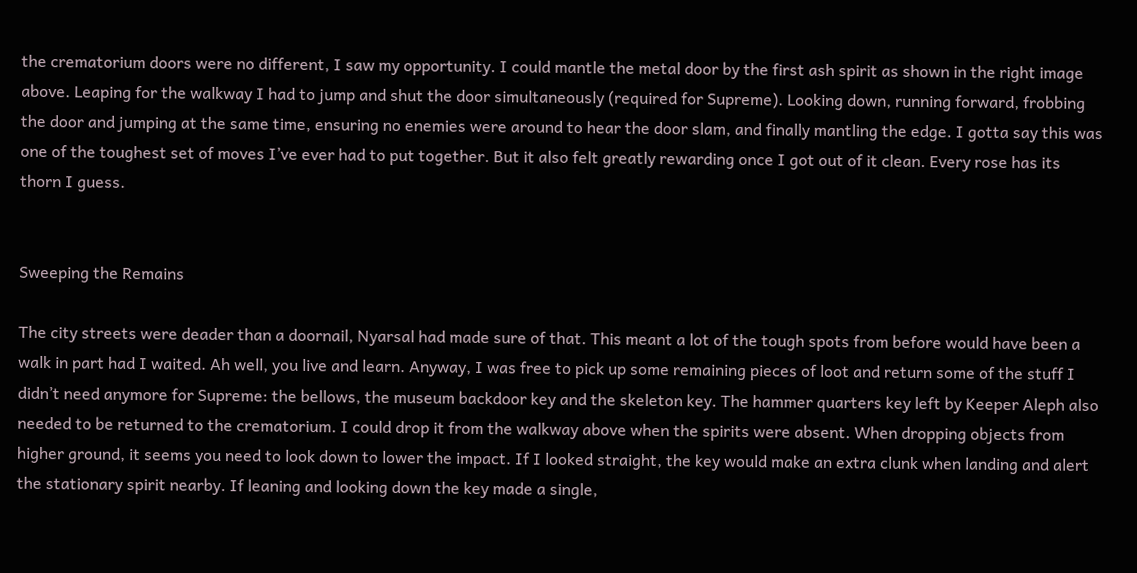the crematorium doors were no different, I saw my opportunity. I could mantle the metal door by the first ash spirit as shown in the right image above. Leaping for the walkway I had to jump and shut the door simultaneously (required for Supreme). Looking down, running forward, frobbing the door and jumping at the same time, ensuring no enemies were around to hear the door slam, and finally mantling the edge. I gotta say this was one of the toughest set of moves I’ve ever had to put together. But it also felt greatly rewarding once I got out of it clean. Every rose has its thorn I guess.


Sweeping the Remains

The city streets were deader than a doornail, Nyarsal had made sure of that. This meant a lot of the tough spots from before would have been a walk in part had I waited. Ah well, you live and learn. Anyway, I was free to pick up some remaining pieces of loot and return some of the stuff I didn’t need anymore for Supreme: the bellows, the museum backdoor key and the skeleton key. The hammer quarters key left by Keeper Aleph also needed to be returned to the crematorium. I could drop it from the walkway above when the spirits were absent. When dropping objects from higher ground, it seems you need to look down to lower the impact. If I looked straight, the key would make an extra clunk when landing and alert the stationary spirit nearby. If leaning and looking down the key made a single,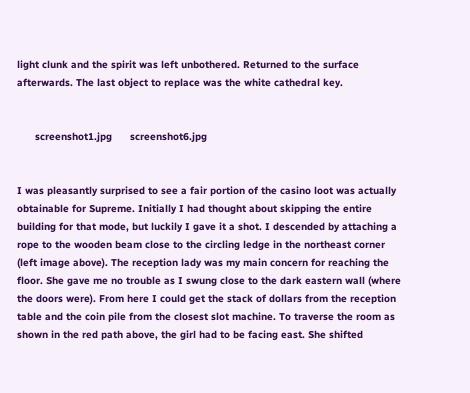light clunk and the spirit was left unbothered. Returned to the surface afterwards. The last object to replace was the white cathedral key.


      screenshot1.jpg      screenshot6.jpg


I was pleasantly surprised to see a fair portion of the casino loot was actually obtainable for Supreme. Initially I had thought about skipping the entire building for that mode, but luckily I gave it a shot. I descended by attaching a rope to the wooden beam close to the circling ledge in the northeast corner (left image above). The reception lady was my main concern for reaching the floor. She gave me no trouble as I swung close to the dark eastern wall (where the doors were). From here I could get the stack of dollars from the reception table and the coin pile from the closest slot machine. To traverse the room as shown in the red path above, the girl had to be facing east. She shifted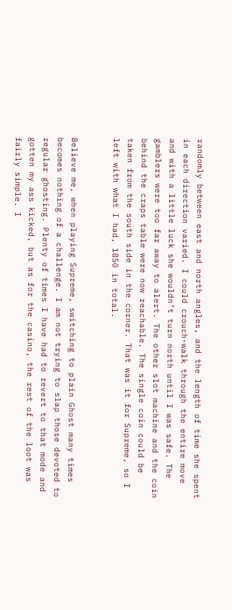randomly between east and north angles, and the length of time she spent in each direction varied. I could crouch-walk through the entire move and with a little luck she wouldn’t turn north until I was safe. The gamblers were too far away to alert. The other slot machine and the coin behind the craps table were now reachable. The single coin could be taken from the south side in the corner. That was it for Supreme, so I left with what I had, 1850 in total.


Believe me, when playing Supreme, switching to plain Ghost many times becomes nothing of a challenge. I am not trying to slap those devoted to regular ghosting. Plenty of times I have had to revert to that mode and gotten my ass kicked, but as for the casino, the rest of the loot was fairly simple. I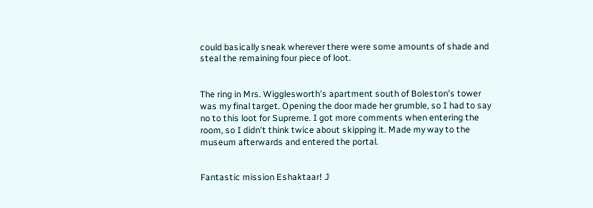could basically sneak wherever there were some amounts of shade and steal the remaining four piece of loot.


The ring in Mrs. Wigglesworth’s apartment south of Boleston’s tower was my final target. Opening the door made her grumble, so I had to say no to this loot for Supreme. I got more comments when entering the room, so I didn’t think twice about skipping it. Made my way to the museum afterwards and entered the portal.


Fantastic mission Eshaktaar! J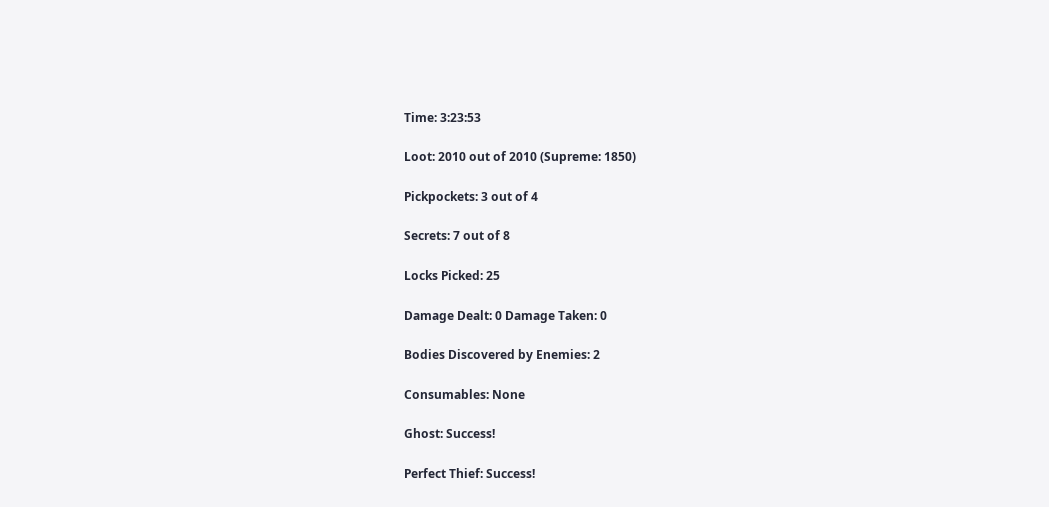Time: 3:23:53

Loot: 2010 out of 2010 (Supreme: 1850)

Pickpockets: 3 out of 4

Secrets: 7 out of 8

Locks Picked: 25

Damage Dealt: 0 Damage Taken: 0

Bodies Discovered by Enemies: 2

Consumables: None

Ghost: Success!

Perfect Thief: Success!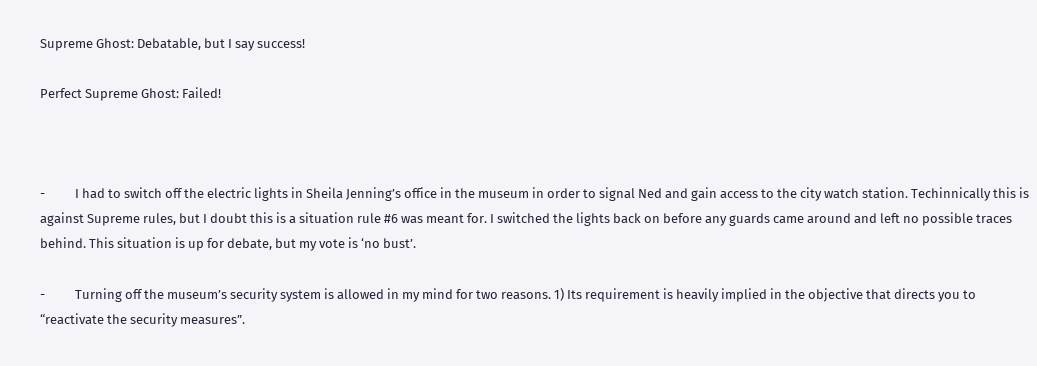Supreme Ghost: Debatable, but I say success!

Perfect Supreme Ghost: Failed!



-          I had to switch off the electric lights in Sheila Jenning’s office in the museum in order to signal Ned and gain access to the city watch station. Techinnically this is against Supreme rules, but I doubt this is a situation rule #6 was meant for. I switched the lights back on before any guards came around and left no possible traces behind. This situation is up for debate, but my vote is ‘no bust’.

-          Turning off the museum’s security system is allowed in my mind for two reasons. 1) Its requirement is heavily implied in the objective that directs you to “reactivate the security measures”.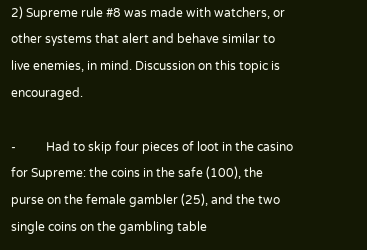2) Supreme rule #8 was made with watchers, or other systems that alert and behave similar to live enemies, in mind. Discussion on this topic is encouraged.

-          Had to skip four pieces of loot in the casino for Supreme: the coins in the safe (100), the purse on the female gambler (25), and the two single coins on the gambling table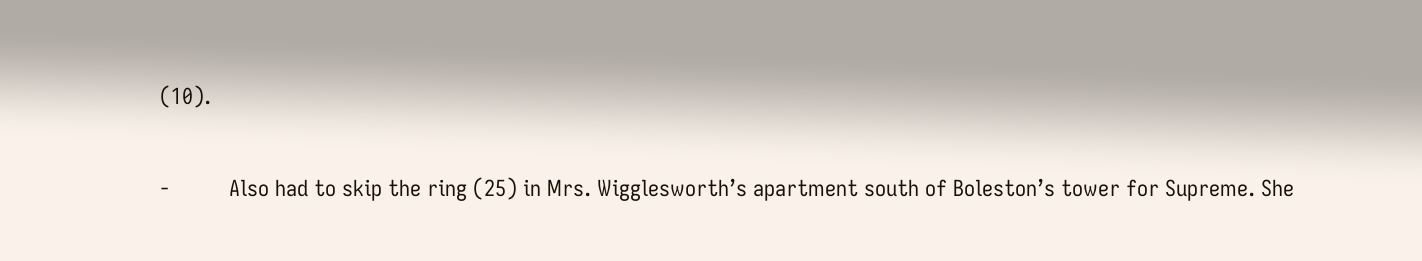(10).

-          Also had to skip the ring (25) in Mrs. Wigglesworth’s apartment south of Boleston’s tower for Supreme. She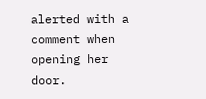alerted with a comment when opening her door.